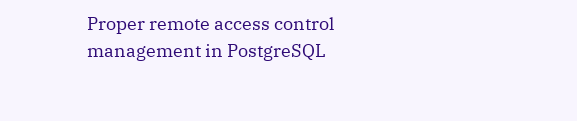Proper remote access control management in PostgreSQL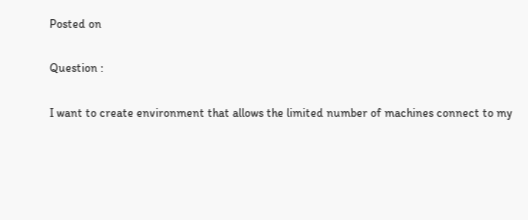Posted on

Question :

I want to create environment that allows the limited number of machines connect to my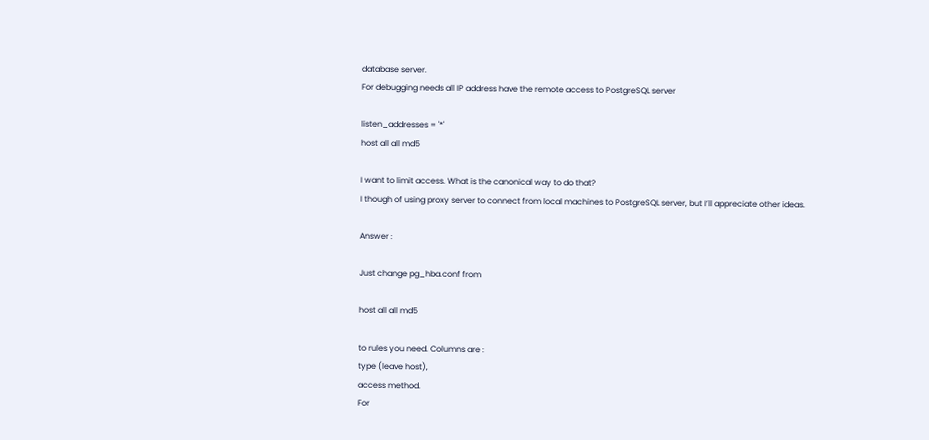database server.
For debugging needs all IP address have the remote access to PostgreSQL server

listen_addresses = '*'
host all all md5

I want to limit access. What is the canonical way to do that?
I though of using proxy server to connect from local machines to PostgreSQL server, but I’ll appreciate other ideas.

Answer :

Just change pg_hba.conf from

host all all md5

to rules you need. Columns are :
type (leave host),
access method.
For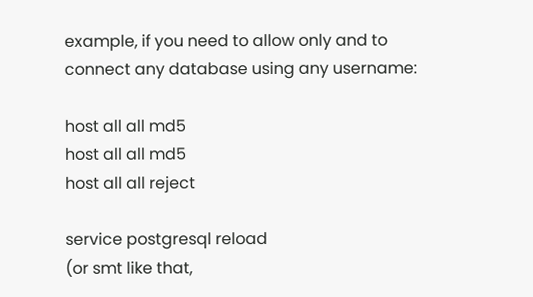example, if you need to allow only and to connect any database using any username:

host all all md5
host all all md5
host all all reject

service postgresql reload
(or smt like that,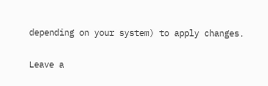depending on your system) to apply changes.

Leave a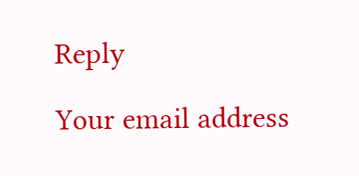Reply

Your email address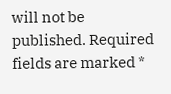will not be published. Required fields are marked *